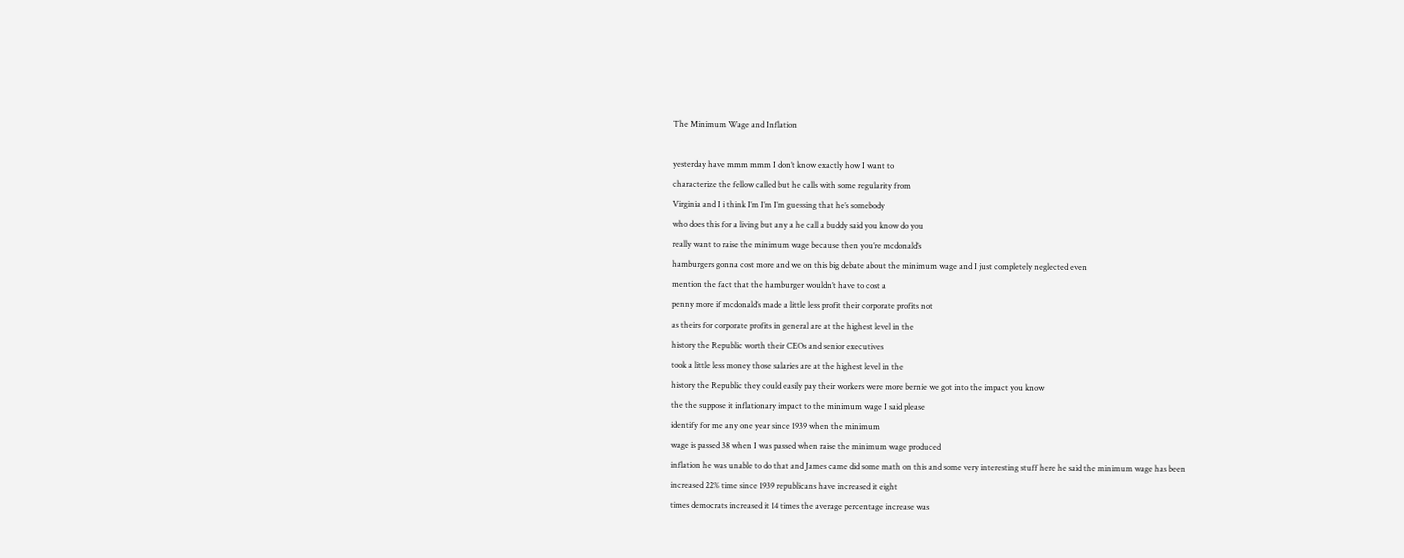The Minimum Wage and Inflation

yesterday have mmm mmm I don’t know exactly how I want to
characterize the fellow called but he calls with some regularity from
Virginia and I i think I’m I’m I’m guessing that he’s somebody
who does this for a living but any a he call a buddy said you know do you
really want to raise the minimum wage because then you’re mcdonald’s
hamburgers gonna cost more and we on this big debate about the minimum wage and I just completely neglected even
mention the fact that the hamburger wouldn’t have to cost a
penny more if mcdonald’s made a little less profit their corporate profits not
as theirs for corporate profits in general are at the highest level in the
history the Republic worth their CEOs and senior executives
took a little less money those salaries are at the highest level in the
history the Republic they could easily pay their workers were more bernie we got into the impact you know
the the suppose it inflationary impact to the minimum wage I said please
identify for me any one year since 1939 when the minimum
wage is passed 38 when I was passed when raise the minimum wage produced
inflation he was unable to do that and James came did some math on this and some very interesting stuff here he said the minimum wage has been
increased 22% time since 1939 republicans have increased it eight
times democrats increased it 14 times the average percentage increase was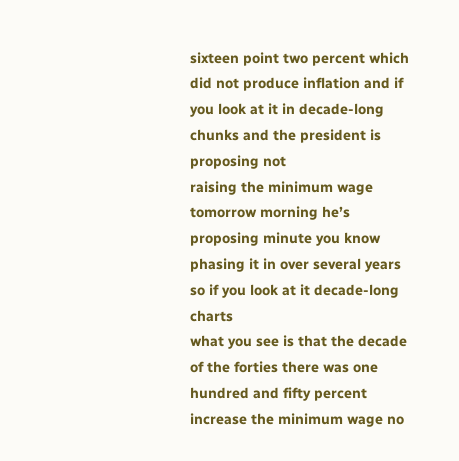sixteen point two percent which did not produce inflation and if you look at it in decade-long
chunks and the president is proposing not
raising the minimum wage tomorrow morning he’s proposing minute you know
phasing it in over several years so if you look at it decade-long charts
what you see is that the decade of the forties there was one
hundred and fifty percent increase the minimum wage no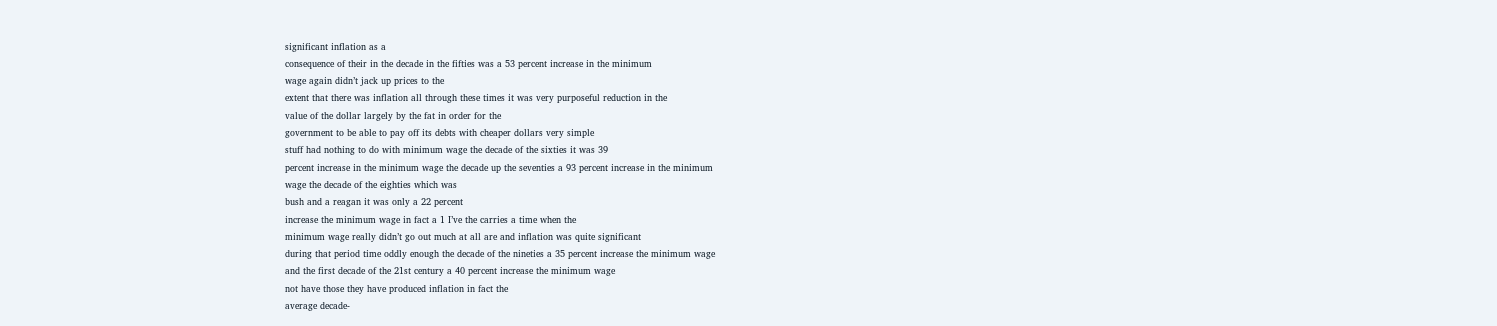significant inflation as a
consequence of their in the decade in the fifties was a 53 percent increase in the minimum
wage again didn’t jack up prices to the
extent that there was inflation all through these times it was very purposeful reduction in the
value of the dollar largely by the fat in order for the
government to be able to pay off its debts with cheaper dollars very simple
stuff had nothing to do with minimum wage the decade of the sixties it was 39
percent increase in the minimum wage the decade up the seventies a 93 percent increase in the minimum
wage the decade of the eighties which was
bush and a reagan it was only a 22 percent
increase the minimum wage in fact a 1 I’ve the carries a time when the
minimum wage really didn’t go out much at all are and inflation was quite significant
during that period time oddly enough the decade of the nineties a 35 percent increase the minimum wage
and the first decade of the 21st century a 40 percent increase the minimum wage
not have those they have produced inflation in fact the
average decade-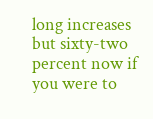long increases but sixty-two percent now if you were to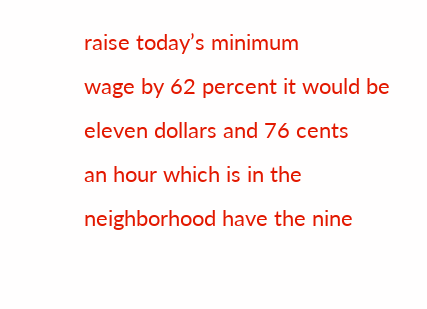raise today’s minimum
wage by 62 percent it would be eleven dollars and 76 cents
an hour which is in the neighborhood have the nine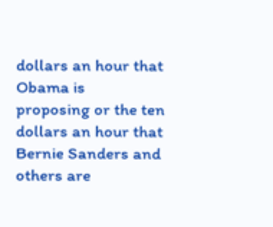dollars an hour that Obama is
proposing or the ten dollars an hour that Bernie Sanders and others are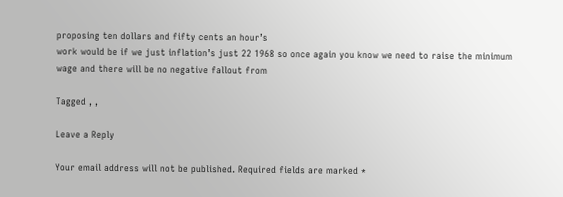proposing ten dollars and fifty cents an hour’s
work would be if we just inflation’s just 22 1968 so once again you know we need to raise the minimum
wage and there will be no negative fallout from

Tagged , ,

Leave a Reply

Your email address will not be published. Required fields are marked *